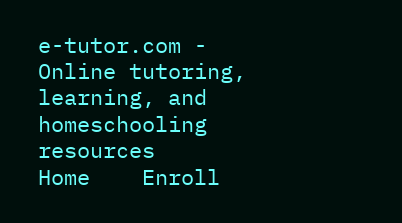e-tutor.com - Online tutoring, learning, and homeschooling resources      Home    Enroll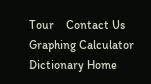Tour    Contact Us    Graphing Calculator         Dictionary Home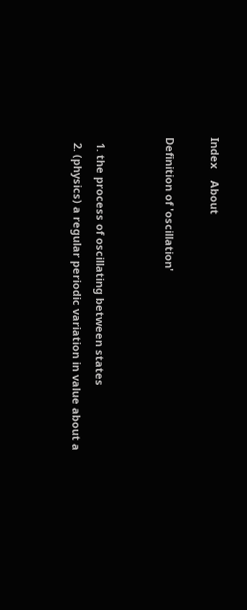Index    About

Definition of 'oscillation'


  1. the process of oscillating between states
  2. (physics) a regular periodic variation in value about a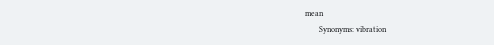mean
       Synonyms: vibration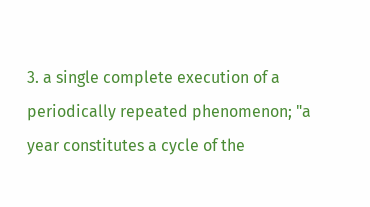3. a single complete execution of a periodically repeated phenomenon; "a year constitutes a cycle of the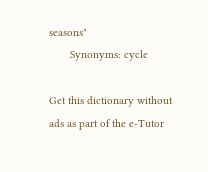seasons"
       Synonyms: cycle

Get this dictionary without ads as part of the e-Tutor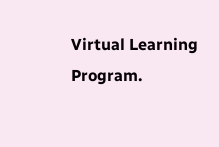Virtual Learning Program.